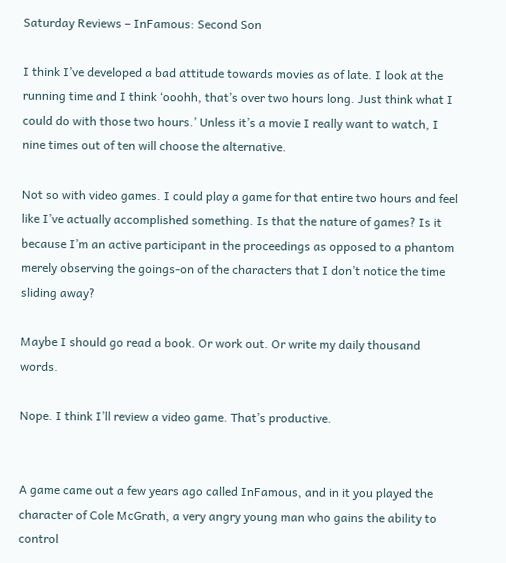Saturday Reviews – InFamous: Second Son

I think I’ve developed a bad attitude towards movies as of late. I look at the running time and I think ‘ooohh, that’s over two hours long. Just think what I could do with those two hours.’ Unless it’s a movie I really want to watch, I nine times out of ten will choose the alternative.

Not so with video games. I could play a game for that entire two hours and feel like I’ve actually accomplished something. Is that the nature of games? Is it because I’m an active participant in the proceedings as opposed to a phantom merely observing the goings-on of the characters that I don’t notice the time sliding away?

Maybe I should go read a book. Or work out. Or write my daily thousand words.

Nope. I think I’ll review a video game. That’s productive.


A game came out a few years ago called InFamous, and in it you played the character of Cole McGrath, a very angry young man who gains the ability to control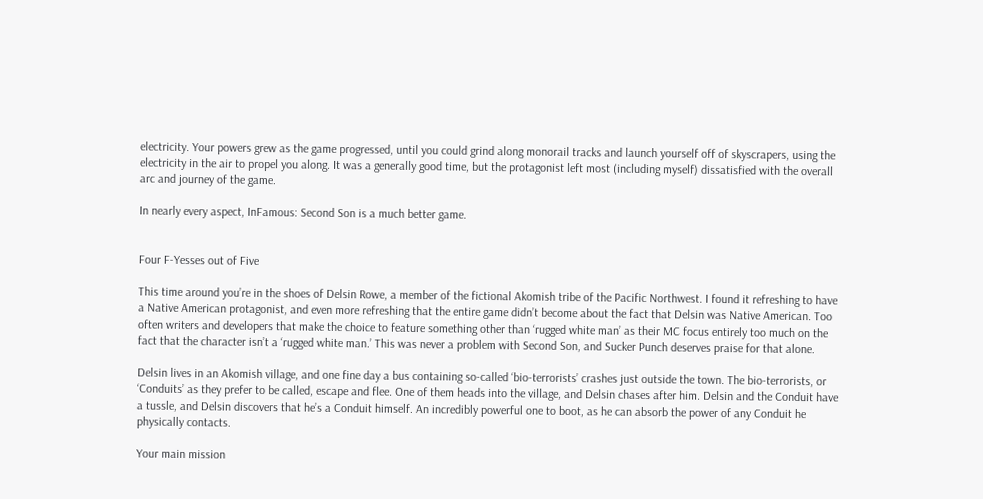electricity. Your powers grew as the game progressed, until you could grind along monorail tracks and launch yourself off of skyscrapers, using the electricity in the air to propel you along. It was a generally good time, but the protagonist left most (including myself) dissatisfied with the overall arc and journey of the game.

In nearly every aspect, InFamous: Second Son is a much better game.


Four F-Yesses out of Five

This time around you’re in the shoes of Delsin Rowe, a member of the fictional Akomish tribe of the Pacific Northwest. I found it refreshing to have a Native American protagonist, and even more refreshing that the entire game didn’t become about the fact that Delsin was Native American. Too often writers and developers that make the choice to feature something other than ‘rugged white man’ as their MC focus entirely too much on the fact that the character isn’t a ‘rugged white man.’ This was never a problem with Second Son, and Sucker Punch deserves praise for that alone.

Delsin lives in an Akomish village, and one fine day a bus containing so-called ‘bio-terrorists’ crashes just outside the town. The bio-terrorists, or ‘Conduits’ as they prefer to be called, escape and flee. One of them heads into the village, and Delsin chases after him. Delsin and the Conduit have a tussle, and Delsin discovers that he’s a Conduit himself. An incredibly powerful one to boot, as he can absorb the power of any Conduit he physically contacts.

Your main mission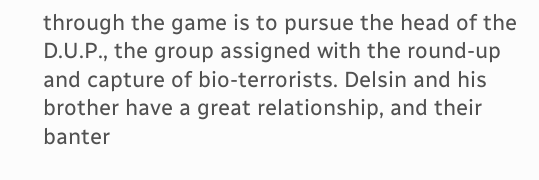through the game is to pursue the head of the D.U.P., the group assigned with the round-up and capture of bio-terrorists. Delsin and his brother have a great relationship, and their banter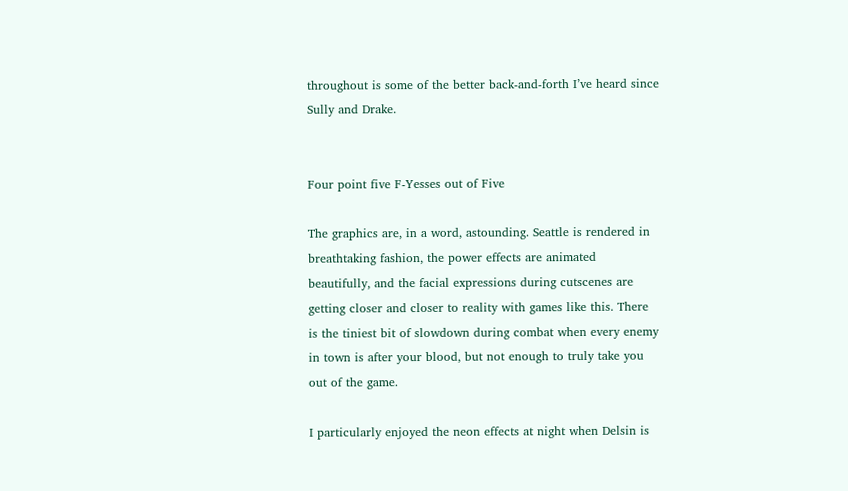throughout is some of the better back-and-forth I’ve heard since Sully and Drake.


Four point five F-Yesses out of Five

The graphics are, in a word, astounding. Seattle is rendered in breathtaking fashion, the power effects are animated beautifully, and the facial expressions during cutscenes are getting closer and closer to reality with games like this. There is the tiniest bit of slowdown during combat when every enemy in town is after your blood, but not enough to truly take you out of the game.

I particularly enjoyed the neon effects at night when Delsin is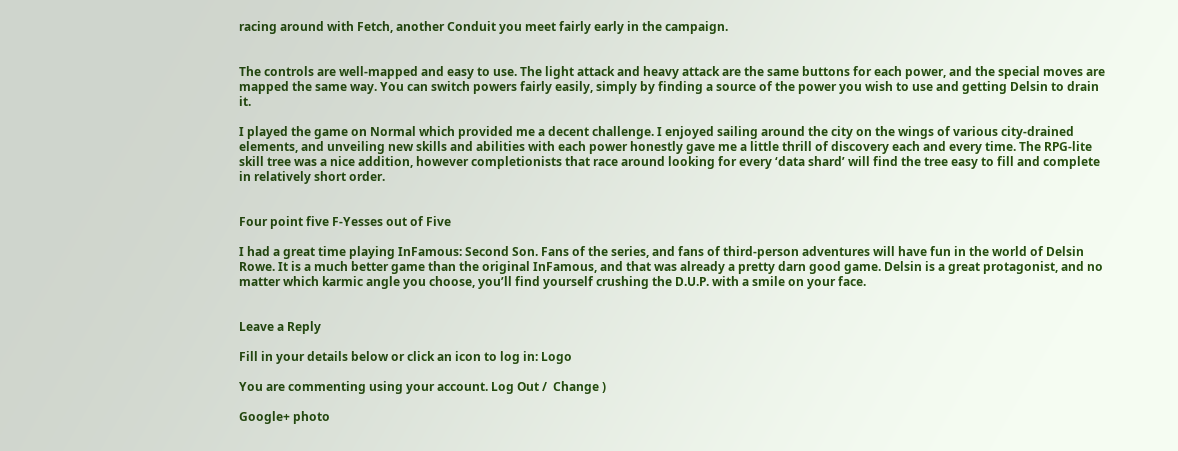racing around with Fetch, another Conduit you meet fairly early in the campaign.


The controls are well-mapped and easy to use. The light attack and heavy attack are the same buttons for each power, and the special moves are mapped the same way. You can switch powers fairly easily, simply by finding a source of the power you wish to use and getting Delsin to drain it.

I played the game on Normal which provided me a decent challenge. I enjoyed sailing around the city on the wings of various city-drained elements, and unveiling new skills and abilities with each power honestly gave me a little thrill of discovery each and every time. The RPG-lite skill tree was a nice addition, however completionists that race around looking for every ‘data shard’ will find the tree easy to fill and complete in relatively short order.


Four point five F-Yesses out of Five

I had a great time playing InFamous: Second Son. Fans of the series, and fans of third-person adventures will have fun in the world of Delsin Rowe. It is a much better game than the original InFamous, and that was already a pretty darn good game. Delsin is a great protagonist, and no matter which karmic angle you choose, you’ll find yourself crushing the D.U.P. with a smile on your face.


Leave a Reply

Fill in your details below or click an icon to log in: Logo

You are commenting using your account. Log Out /  Change )

Google+ photo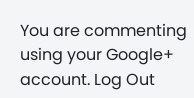You are commenting using your Google+ account. Log Out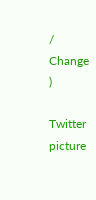/  Change )

Twitter picture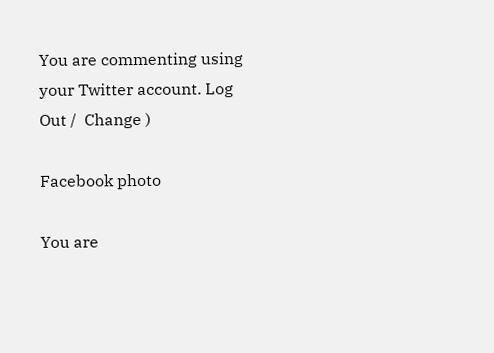You are commenting using your Twitter account. Log Out /  Change )

Facebook photo

You are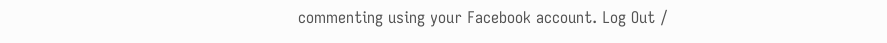commenting using your Facebook account. Log Out /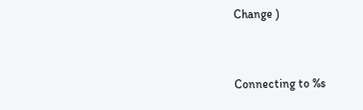Change )


Connecting to %s